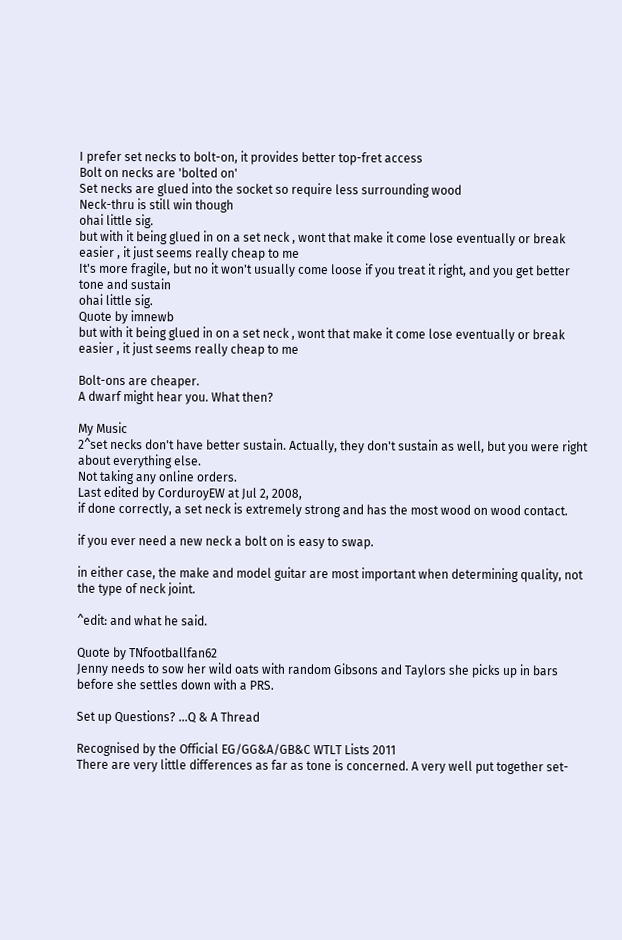I prefer set necks to bolt-on, it provides better top-fret access
Bolt on necks are 'bolted on'
Set necks are glued into the socket so require less surrounding wood
Neck-thru is still win though
ohai little sig.
but with it being glued in on a set neck , wont that make it come lose eventually or break easier , it just seems really cheap to me
It's more fragile, but no it won't usually come loose if you treat it right, and you get better tone and sustain
ohai little sig.
Quote by imnewb
but with it being glued in on a set neck , wont that make it come lose eventually or break easier , it just seems really cheap to me

Bolt-ons are cheaper.
A dwarf might hear you. What then?

My Music
2^set necks don't have better sustain. Actually, they don't sustain as well, but you were right about everything else.
Not taking any online orders.
Last edited by CorduroyEW at Jul 2, 2008,
if done correctly, a set neck is extremely strong and has the most wood on wood contact.

if you ever need a new neck a bolt on is easy to swap.

in either case, the make and model guitar are most important when determining quality, not the type of neck joint.

^edit: and what he said.

Quote by TNfootballfan62
Jenny needs to sow her wild oats with random Gibsons and Taylors she picks up in bars before she settles down with a PRS.

Set up Questions? ...Q & A Thread

Recognised by the Official EG/GG&A/GB&C WTLT Lists 2011
There are very little differences as far as tone is concerned. A very well put together set-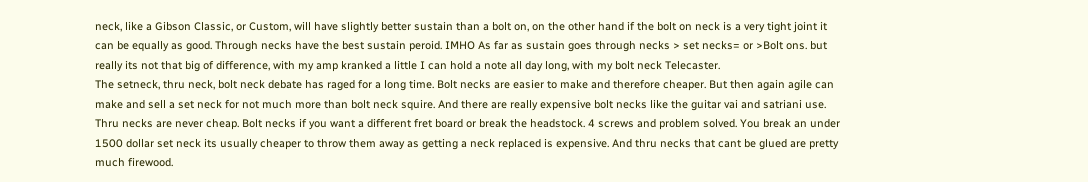neck, like a Gibson Classic, or Custom, will have slightly better sustain than a bolt on, on the other hand if the bolt on neck is a very tight joint it can be equally as good. Through necks have the best sustain peroid. IMHO As far as sustain goes through necks > set necks= or >Bolt ons. but really its not that big of difference, with my amp kranked a little I can hold a note all day long, with my bolt neck Telecaster.
The setneck, thru neck, bolt neck debate has raged for a long time. Bolt necks are easier to make and therefore cheaper. But then again agile can make and sell a set neck for not much more than bolt neck squire. And there are really expensive bolt necks like the guitar vai and satriani use. Thru necks are never cheap. Bolt necks if you want a different fret board or break the headstock. 4 screws and problem solved. You break an under 1500 dollar set neck its usually cheaper to throw them away as getting a neck replaced is expensive. And thru necks that cant be glued are pretty much firewood.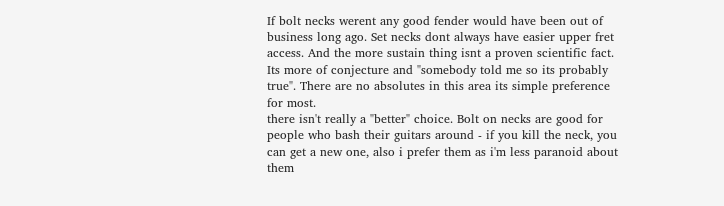If bolt necks werent any good fender would have been out of business long ago. Set necks dont always have easier upper fret access. And the more sustain thing isnt a proven scientific fact. Its more of conjecture and "somebody told me so its probably true". There are no absolutes in this area its simple preference for most.
there isn't really a "better" choice. Bolt on necks are good for people who bash their guitars around - if you kill the neck, you can get a new one, also i prefer them as i'm less paranoid about them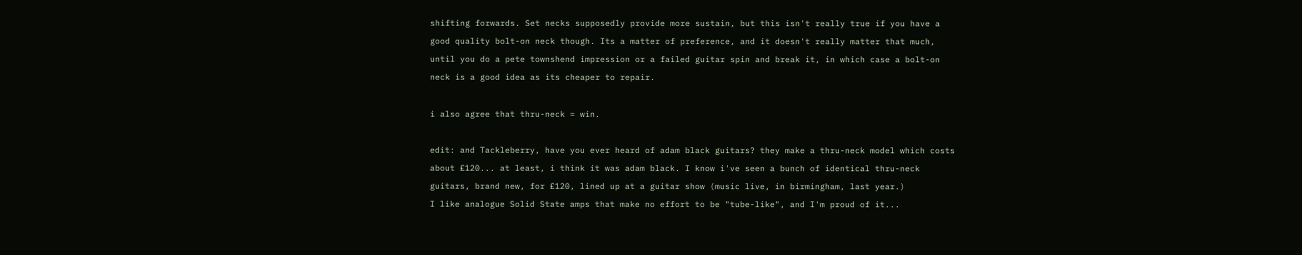shifting forwards. Set necks supposedly provide more sustain, but this isn't really true if you have a good quality bolt-on neck though. Its a matter of preference, and it doesn't really matter that much, until you do a pete townshend impression or a failed guitar spin and break it, in which case a bolt-on neck is a good idea as its cheaper to repair.

i also agree that thru-neck = win.

edit: and Tackleberry, have you ever heard of adam black guitars? they make a thru-neck model which costs about £120... at least, i think it was adam black. I know i've seen a bunch of identical thru-neck guitars, brand new, for £120, lined up at a guitar show (music live, in birmingham, last year.)
I like analogue Solid State amps that make no effort to be "tube-like", and I'm proud of it...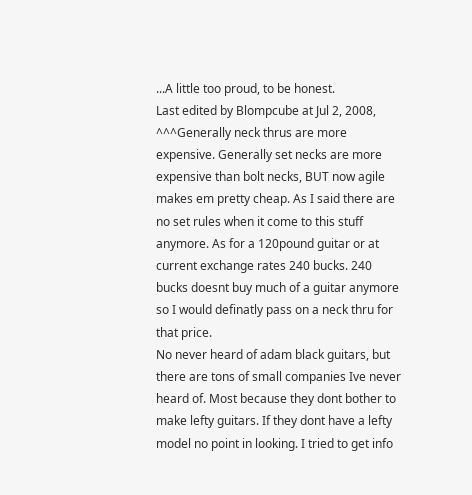...A little too proud, to be honest.
Last edited by Blompcube at Jul 2, 2008,
^^^Generally neck thrus are more expensive. Generally set necks are more expensive than bolt necks, BUT now agile makes em pretty cheap. As I said there are no set rules when it come to this stuff anymore. As for a 120pound guitar or at current exchange rates 240 bucks. 240 bucks doesnt buy much of a guitar anymore so I would definatly pass on a neck thru for that price.
No never heard of adam black guitars, but there are tons of small companies Ive never heard of. Most because they dont bother to make lefty guitars. If they dont have a lefty model no point in looking. I tried to get info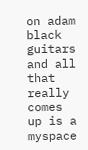on adam black guitars and all that really comes up is a myspace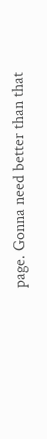page. Gonna need better than that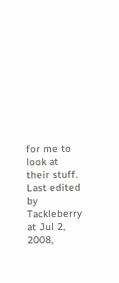for me to look at their stuff.
Last edited by Tackleberry at Jul 2, 2008,